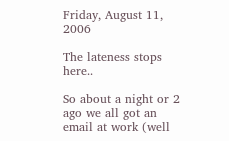Friday, August 11, 2006

The lateness stops here..

So about a night or 2 ago we all got an email at work (well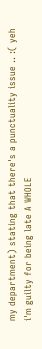my department) stating that there's a punctuality issue .. :( yeh i'm guilty for being late A WHOLE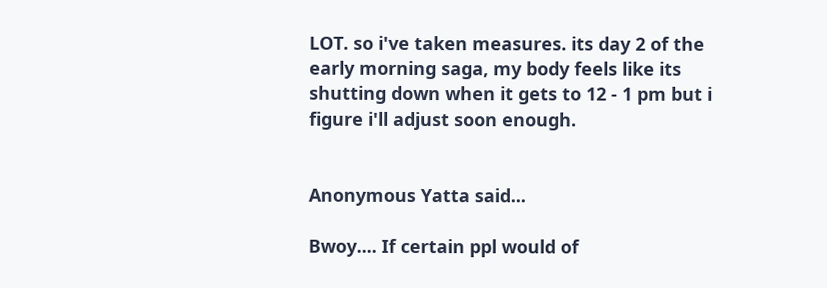LOT. so i've taken measures. its day 2 of the early morning saga, my body feels like its shutting down when it gets to 12 - 1 pm but i figure i'll adjust soon enough.


Anonymous Yatta said...

Bwoy.... If certain ppl would of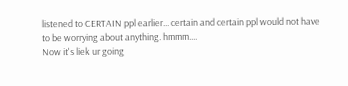listened to CERTAIN ppl earlier... certain and certain ppl would not have to be worrying about anything. hmmm....
Now it's liek ur going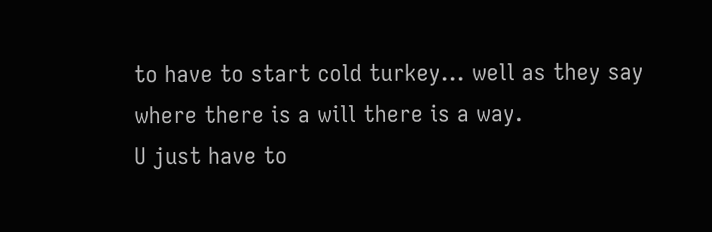to have to start cold turkey... well as they say where there is a will there is a way.
U just have to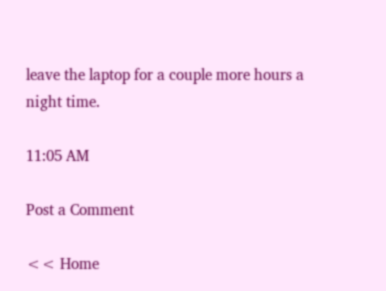leave the laptop for a couple more hours a night time.

11:05 AM

Post a Comment

<< Home